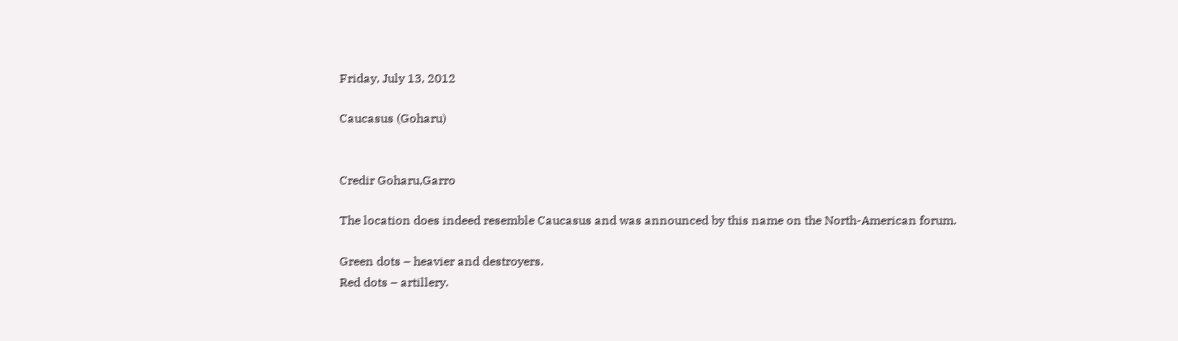Friday, July 13, 2012

Caucasus (Goharu)


Credir Goharu,Garro

The location does indeed resemble Caucasus and was announced by this name on the North-American forum.

Green dots – heavier and destroyers.
Red dots – artillery.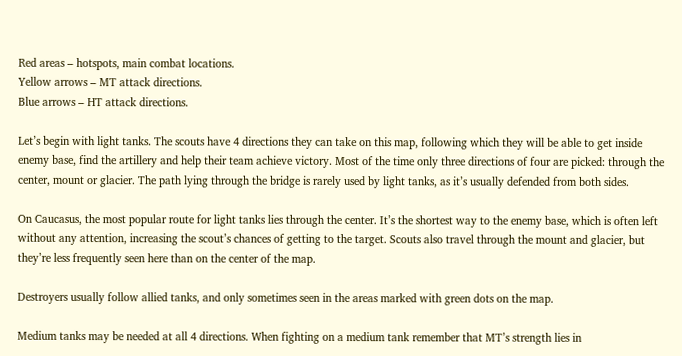Red areas – hotspots, main combat locations.
Yellow arrows – MT attack directions.
Blue arrows – HT attack directions.

Let’s begin with light tanks. The scouts have 4 directions they can take on this map, following which they will be able to get inside enemy base, find the artillery and help their team achieve victory. Most of the time only three directions of four are picked: through the center, mount or glacier. The path lying through the bridge is rarely used by light tanks, as it’s usually defended from both sides.

On Caucasus, the most popular route for light tanks lies through the center. It’s the shortest way to the enemy base, which is often left without any attention, increasing the scout’s chances of getting to the target. Scouts also travel through the mount and glacier, but they’re less frequently seen here than on the center of the map.

Destroyers usually follow allied tanks, and only sometimes seen in the areas marked with green dots on the map.

Medium tanks may be needed at all 4 directions. When fighting on a medium tank remember that MT’s strength lies in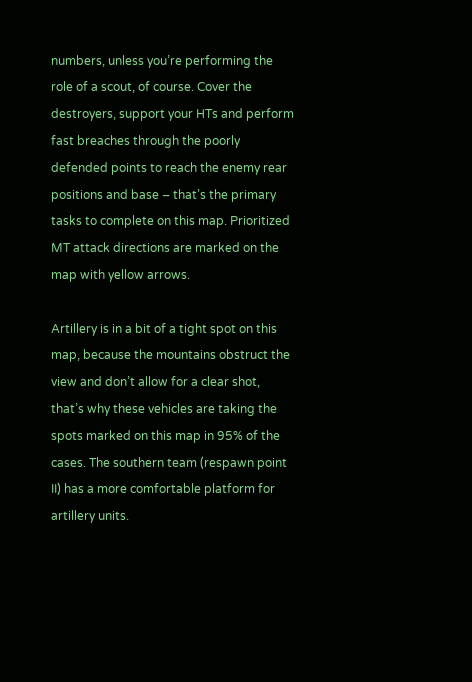numbers, unless you’re performing the role of a scout, of course. Cover the destroyers, support your HTs and perform fast breaches through the poorly defended points to reach the enemy rear positions and base – that’s the primary tasks to complete on this map. Prioritized MT attack directions are marked on the map with yellow arrows.

Artillery is in a bit of a tight spot on this map, because the mountains obstruct the view and don’t allow for a clear shot, that’s why these vehicles are taking the spots marked on this map in 95% of the cases. The southern team (respawn point II) has a more comfortable platform for artillery units.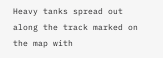Heavy tanks spread out along the track marked on the map with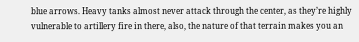blue arrows. Heavy tanks almost never attack through the center, as they’re highly vulnerable to artillery fire in there, also, the nature of that terrain makes you an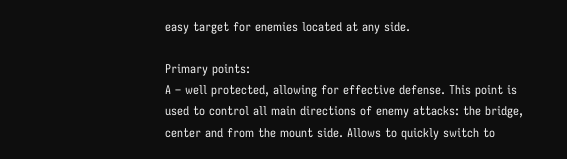easy target for enemies located at any side.

Primary points:
A – well protected, allowing for effective defense. This point is used to control all main directions of enemy attacks: the bridge, center and from the mount side. Allows to quickly switch to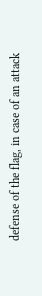defense of the flag, in case of an attack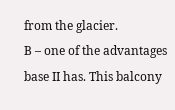from the glacier.
B – one of the advantages base II has. This balcony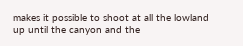makes it possible to shoot at all the lowland up until the canyon and the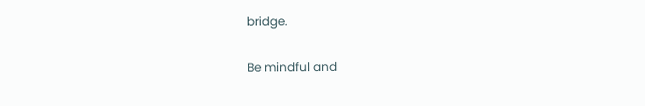bridge.

Be mindful and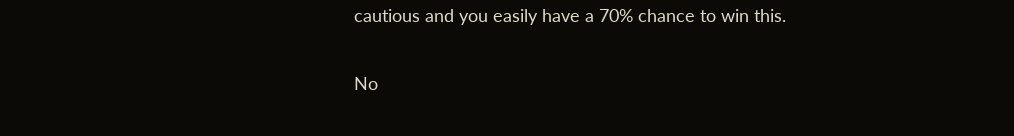cautious and you easily have a 70% chance to win this.

No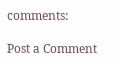comments:

Post a Comment